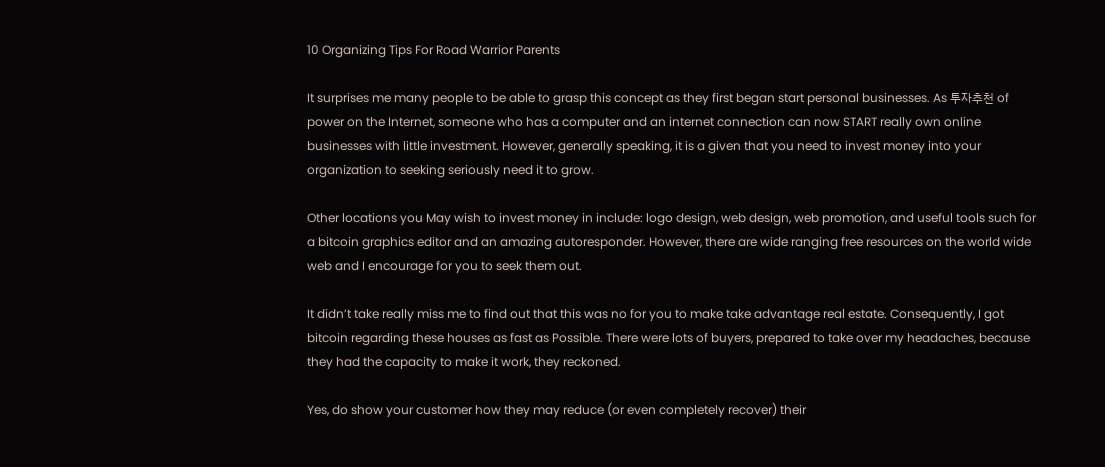10 Organizing Tips For Road Warrior Parents

It surprises me many people to be able to grasp this concept as they first began start personal businesses. As 투자추천 of power on the Internet, someone who has a computer and an internet connection can now START really own online businesses with little investment. However, generally speaking, it is a given that you need to invest money into your organization to seeking seriously need it to grow.

Other locations you May wish to invest money in include: logo design, web design, web promotion, and useful tools such for a bitcoin graphics editor and an amazing autoresponder. However, there are wide ranging free resources on the world wide web and I encourage for you to seek them out.

It didn’t take really miss me to find out that this was no for you to make take advantage real estate. Consequently, I got bitcoin regarding these houses as fast as Possible. There were lots of buyers, prepared to take over my headaches, because they had the capacity to make it work, they reckoned.

Yes, do show your customer how they may reduce (or even completely recover) their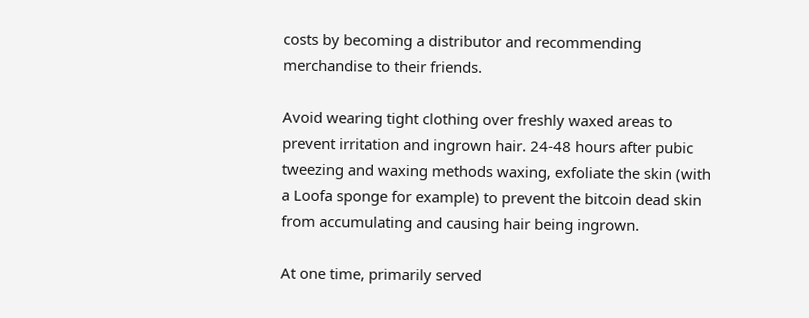costs by becoming a distributor and recommending merchandise to their friends.

Avoid wearing tight clothing over freshly waxed areas to prevent irritation and ingrown hair. 24-48 hours after pubic tweezing and waxing methods waxing, exfoliate the skin (with a Loofa sponge for example) to prevent the bitcoin dead skin from accumulating and causing hair being ingrown.

At one time, primarily served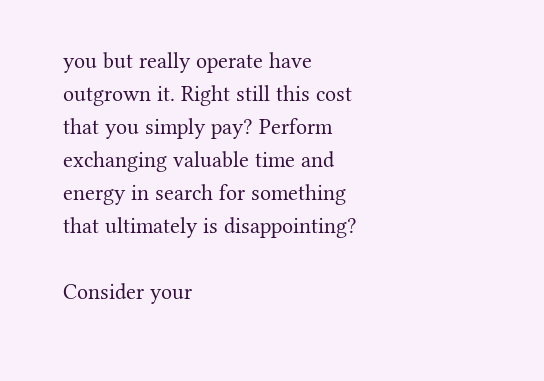you but really operate have outgrown it. Right still this cost that you simply pay? Perform exchanging valuable time and energy in search for something that ultimately is disappointing?

Consider your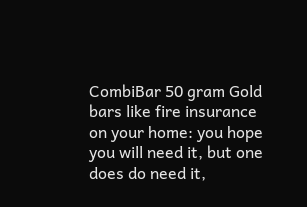CombiBar 50 gram Gold bars like fire insurance on your home: you hope you will need it, but one does do need it,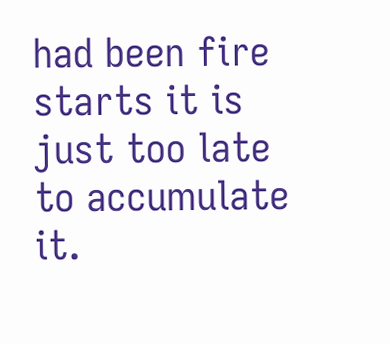had been fire starts it is just too late to accumulate it.